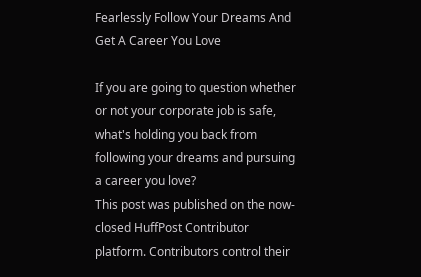Fearlessly Follow Your Dreams And Get A Career You Love

If you are going to question whether or not your corporate job is safe, what's holding you back from following your dreams and pursuing a career you love?
This post was published on the now-closed HuffPost Contributor platform. Contributors control their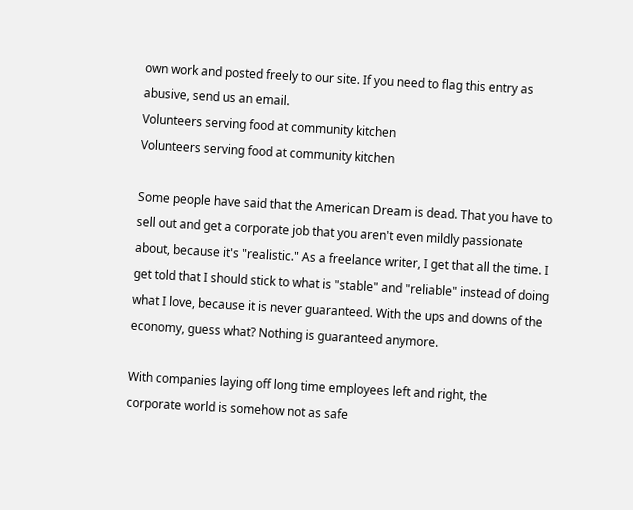own work and posted freely to our site. If you need to flag this entry as abusive, send us an email.
Volunteers serving food at community kitchen
Volunteers serving food at community kitchen

Some people have said that the American Dream is dead. That you have to sell out and get a corporate job that you aren't even mildly passionate about, because it's "realistic." As a freelance writer, I get that all the time. I get told that I should stick to what is "stable" and "reliable" instead of doing what I love, because it is never guaranteed. With the ups and downs of the economy, guess what? Nothing is guaranteed anymore.

With companies laying off long time employees left and right, the corporate world is somehow not as safe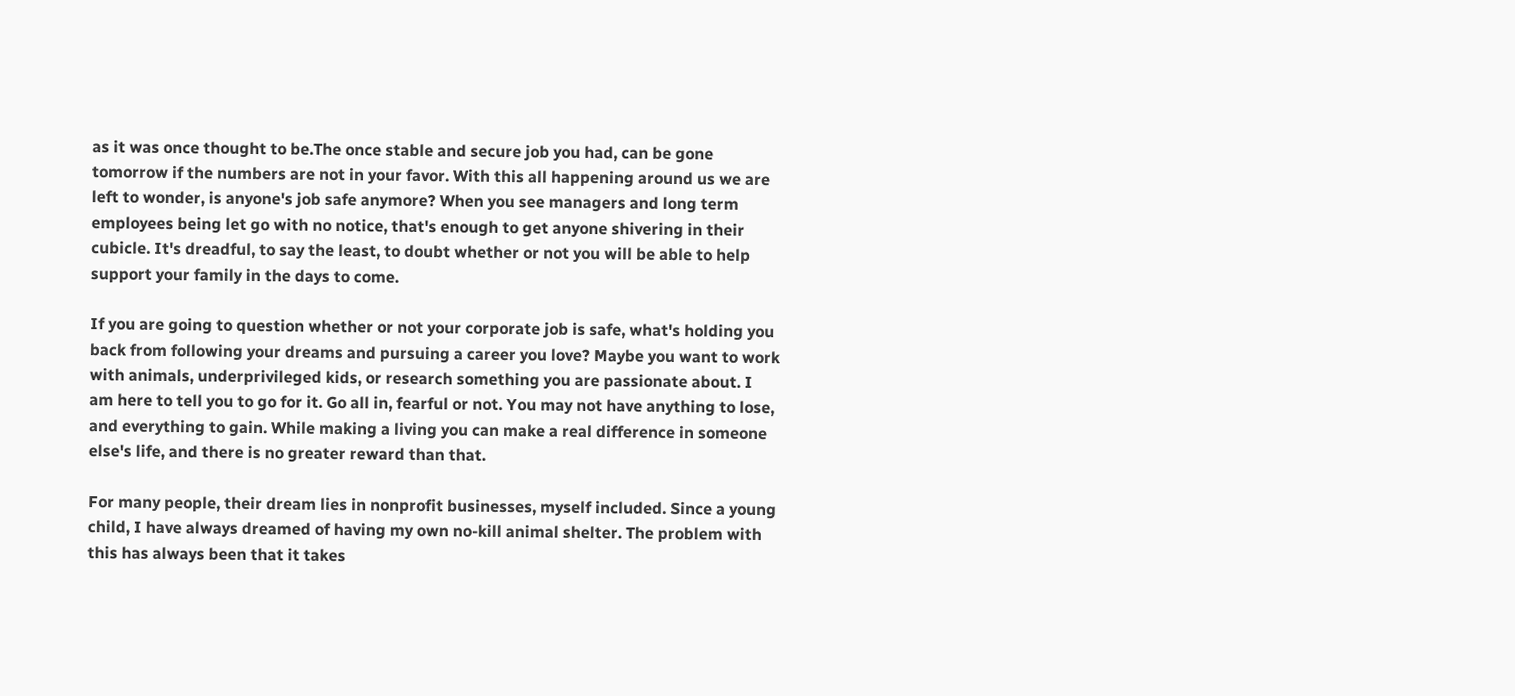as it was once thought to be.The once stable and secure job you had, can be gone tomorrow if the numbers are not in your favor. With this all happening around us we are left to wonder, is anyone's job safe anymore? When you see managers and long term employees being let go with no notice, that's enough to get anyone shivering in their cubicle. It's dreadful, to say the least, to doubt whether or not you will be able to help support your family in the days to come.

If you are going to question whether or not your corporate job is safe, what's holding you back from following your dreams and pursuing a career you love? Maybe you want to work with animals, underprivileged kids, or research something you are passionate about. I am here to tell you to go for it. Go all in, fearful or not. You may not have anything to lose, and everything to gain. While making a living you can make a real difference in someone else's life, and there is no greater reward than that.

For many people, their dream lies in nonprofit businesses, myself included. Since a young child, I have always dreamed of having my own no-kill animal shelter. The problem with this has always been that it takes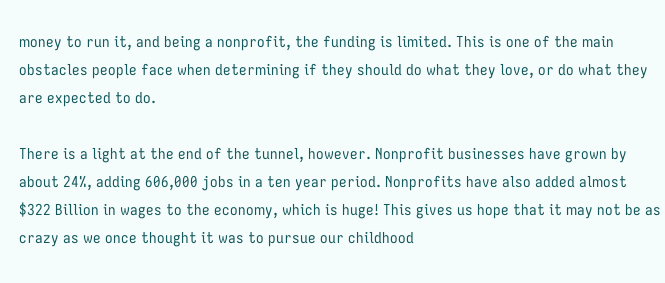money to run it, and being a nonprofit, the funding is limited. This is one of the main obstacles people face when determining if they should do what they love, or do what they are expected to do.

There is a light at the end of the tunnel, however. Nonprofit businesses have grown by about 24%, adding 606,000 jobs in a ten year period. Nonprofits have also added almost $322 Billion in wages to the economy, which is huge! This gives us hope that it may not be as crazy as we once thought it was to pursue our childhood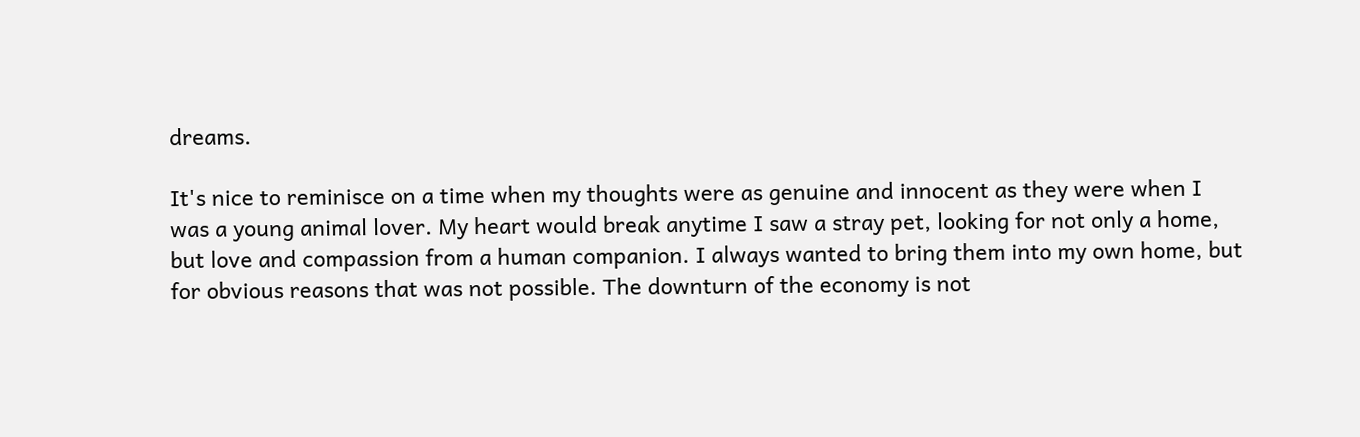dreams.

It's nice to reminisce on a time when my thoughts were as genuine and innocent as they were when I was a young animal lover. My heart would break anytime I saw a stray pet, looking for not only a home, but love and compassion from a human companion. I always wanted to bring them into my own home, but for obvious reasons that was not possible. The downturn of the economy is not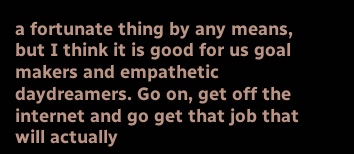a fortunate thing by any means, but I think it is good for us goal makers and empathetic daydreamers. Go on, get off the internet and go get that job that will actually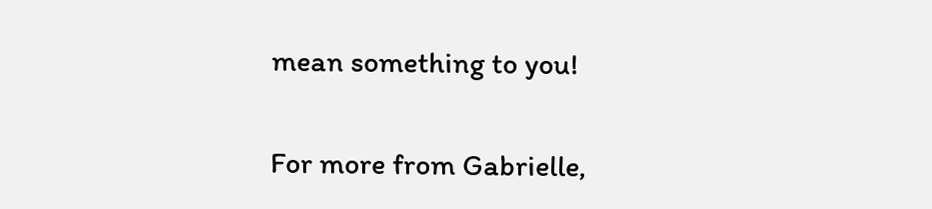mean something to you!

For more from Gabrielle,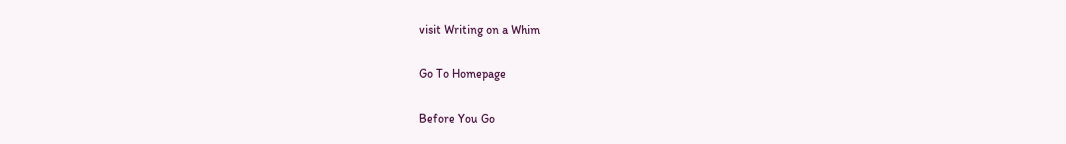visit Writing on a Whim

Go To Homepage

Before You Go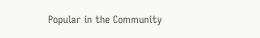Popular in the Community